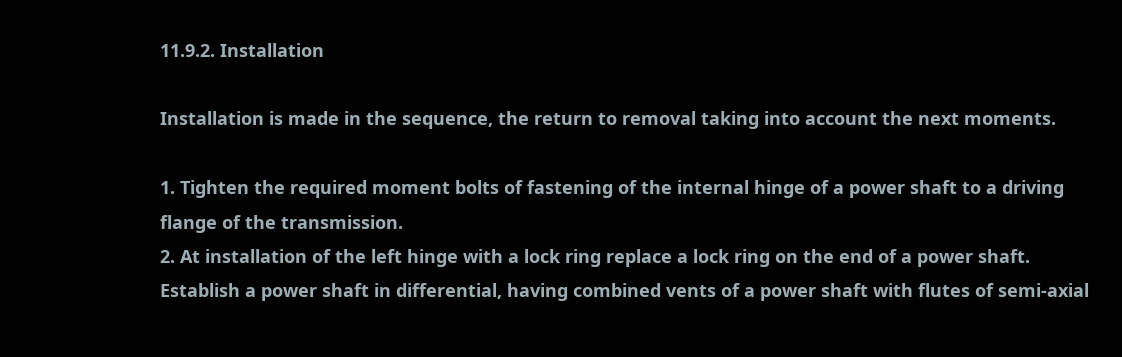11.9.2. Installation

Installation is made in the sequence, the return to removal taking into account the next moments.

1. Tighten the required moment bolts of fastening of the internal hinge of a power shaft to a driving flange of the transmission.
2. At installation of the left hinge with a lock ring replace a lock ring on the end of a power shaft. Establish a power shaft in differential, having combined vents of a power shaft with flutes of semi-axial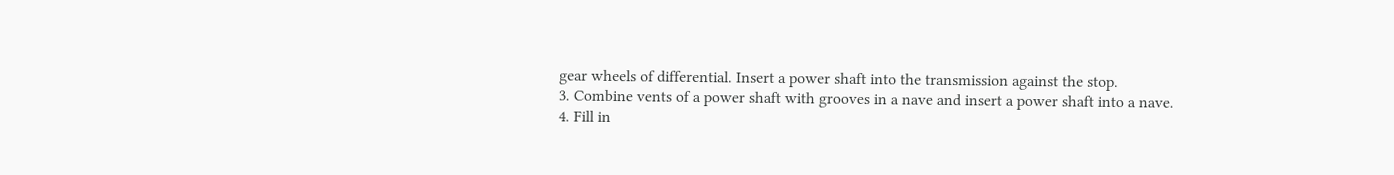gear wheels of differential. Insert a power shaft into the transmission against the stop.
3. Combine vents of a power shaft with grooves in a nave and insert a power shaft into a nave.
4. Fill in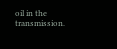oil in the transmission.